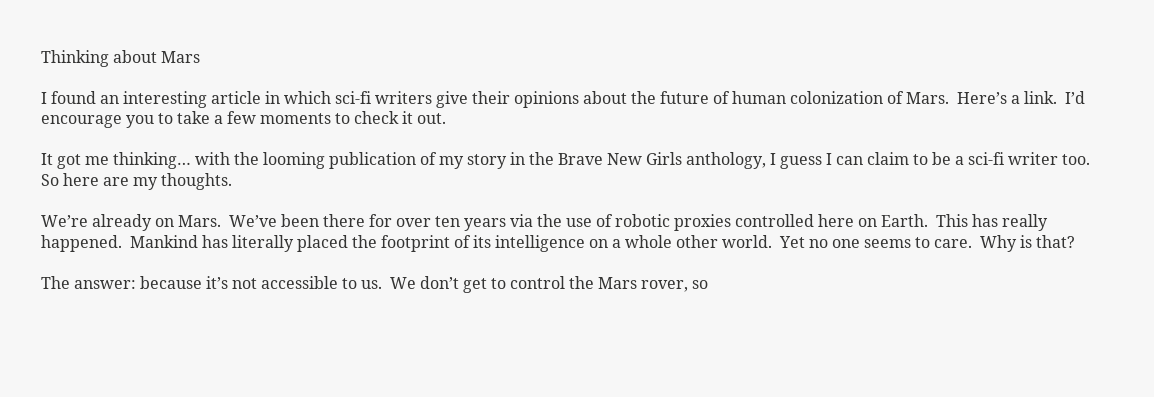Thinking about Mars

I found an interesting article in which sci-fi writers give their opinions about the future of human colonization of Mars.  Here’s a link.  I’d encourage you to take a few moments to check it out.

It got me thinking… with the looming publication of my story in the Brave New Girls anthology, I guess I can claim to be a sci-fi writer too.  So here are my thoughts.

We’re already on Mars.  We’ve been there for over ten years via the use of robotic proxies controlled here on Earth.  This has really happened.  Mankind has literally placed the footprint of its intelligence on a whole other world.  Yet no one seems to care.  Why is that?

The answer: because it’s not accessible to us.  We don’t get to control the Mars rover, so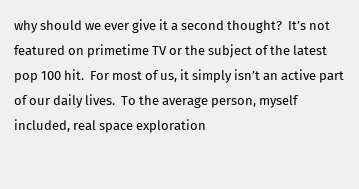why should we ever give it a second thought?  It’s not featured on primetime TV or the subject of the latest pop 100 hit.  For most of us, it simply isn’t an active part of our daily lives.  To the average person, myself included, real space exploration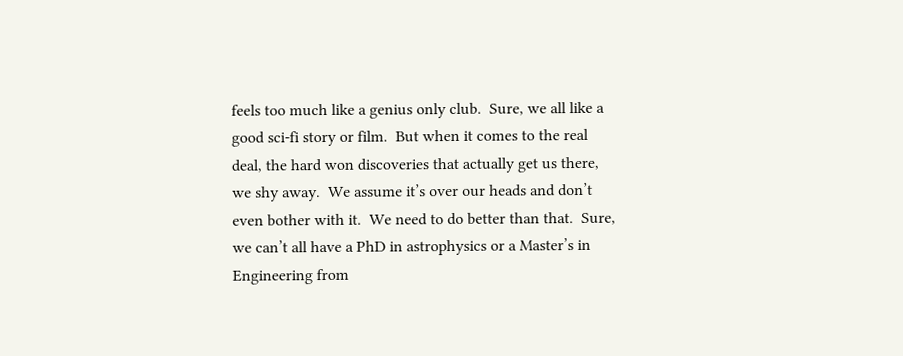feels too much like a genius only club.  Sure, we all like a good sci-fi story or film.  But when it comes to the real deal, the hard won discoveries that actually get us there, we shy away.  We assume it’s over our heads and don’t even bother with it.  We need to do better than that.  Sure, we can’t all have a PhD in astrophysics or a Master’s in Engineering from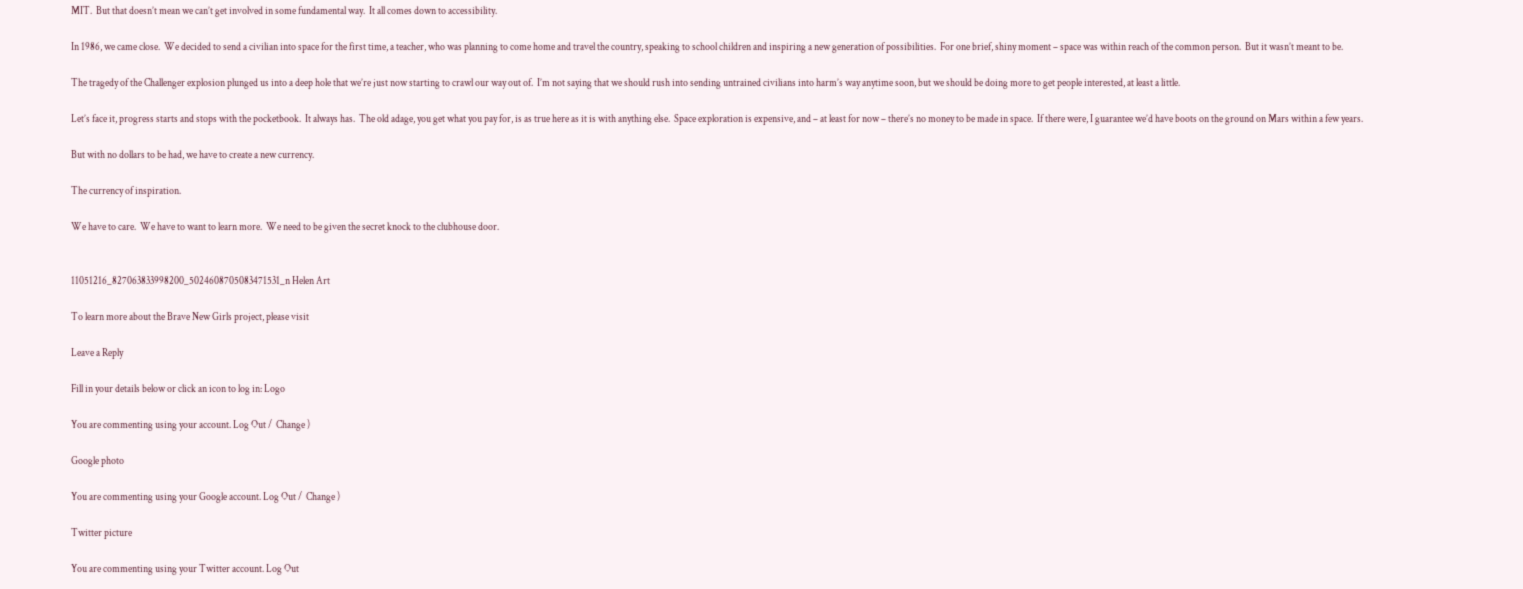MIT.  But that doesn’t mean we can’t get involved in some fundamental way.  It all comes down to accessibility.

In 1986, we came close.  We decided to send a civilian into space for the first time, a teacher, who was planning to come home and travel the country, speaking to school children and inspiring a new generation of possibilities.  For one brief, shiny moment – space was within reach of the common person.  But it wasn’t meant to be.

The tragedy of the Challenger explosion plunged us into a deep hole that we’re just now starting to crawl our way out of.  I’m not saying that we should rush into sending untrained civilians into harm’s way anytime soon, but we should be doing more to get people interested, at least a little.

Let’s face it, progress starts and stops with the pocketbook.  It always has.  The old adage, you get what you pay for, is as true here as it is with anything else.  Space exploration is expensive, and – at least for now – there’s no money to be made in space.  If there were, I guarantee we’d have boots on the ground on Mars within a few years.

But with no dollars to be had, we have to create a new currency.

The currency of inspiration.

We have to care.  We have to want to learn more.  We need to be given the secret knock to the clubhouse door.


11051216_827063833998200_5024608705083471531_n Helen Art

To learn more about the Brave New Girls project, please visit

Leave a Reply

Fill in your details below or click an icon to log in: Logo

You are commenting using your account. Log Out /  Change )

Google photo

You are commenting using your Google account. Log Out /  Change )

Twitter picture

You are commenting using your Twitter account. Log Out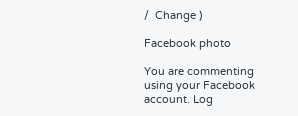/  Change )

Facebook photo

You are commenting using your Facebook account. Log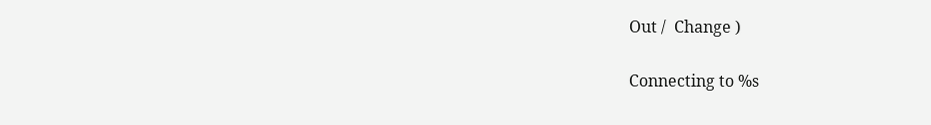Out /  Change )

Connecting to %s